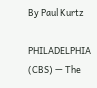By Paul Kurtz

PHILADELPHIA (CBS) — The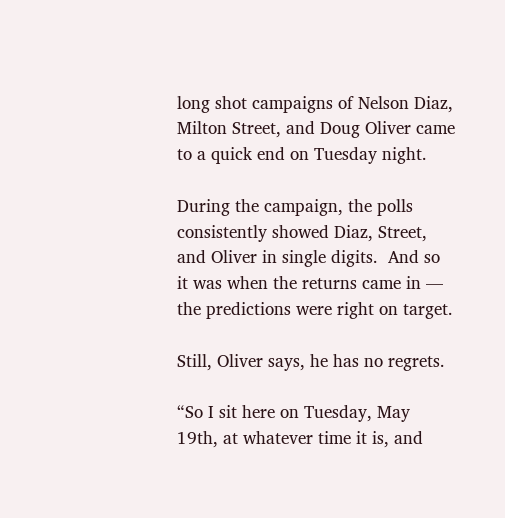long shot campaigns of Nelson Diaz, Milton Street, and Doug Oliver came to a quick end on Tuesday night.

During the campaign, the polls consistently showed Diaz, Street, and Oliver in single digits.  And so it was when the returns came in — the predictions were right on target.

Still, Oliver says, he has no regrets.

“So I sit here on Tuesday, May 19th, at whatever time it is, and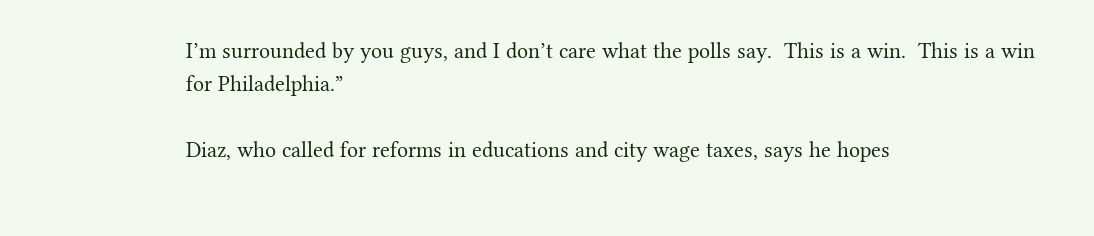I’m surrounded by you guys, and I don’t care what the polls say.  This is a win.  This is a win for Philadelphia.”

Diaz, who called for reforms in educations and city wage taxes, says he hopes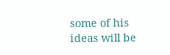some of his ideas will be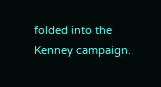folded into the Kenney campaign.